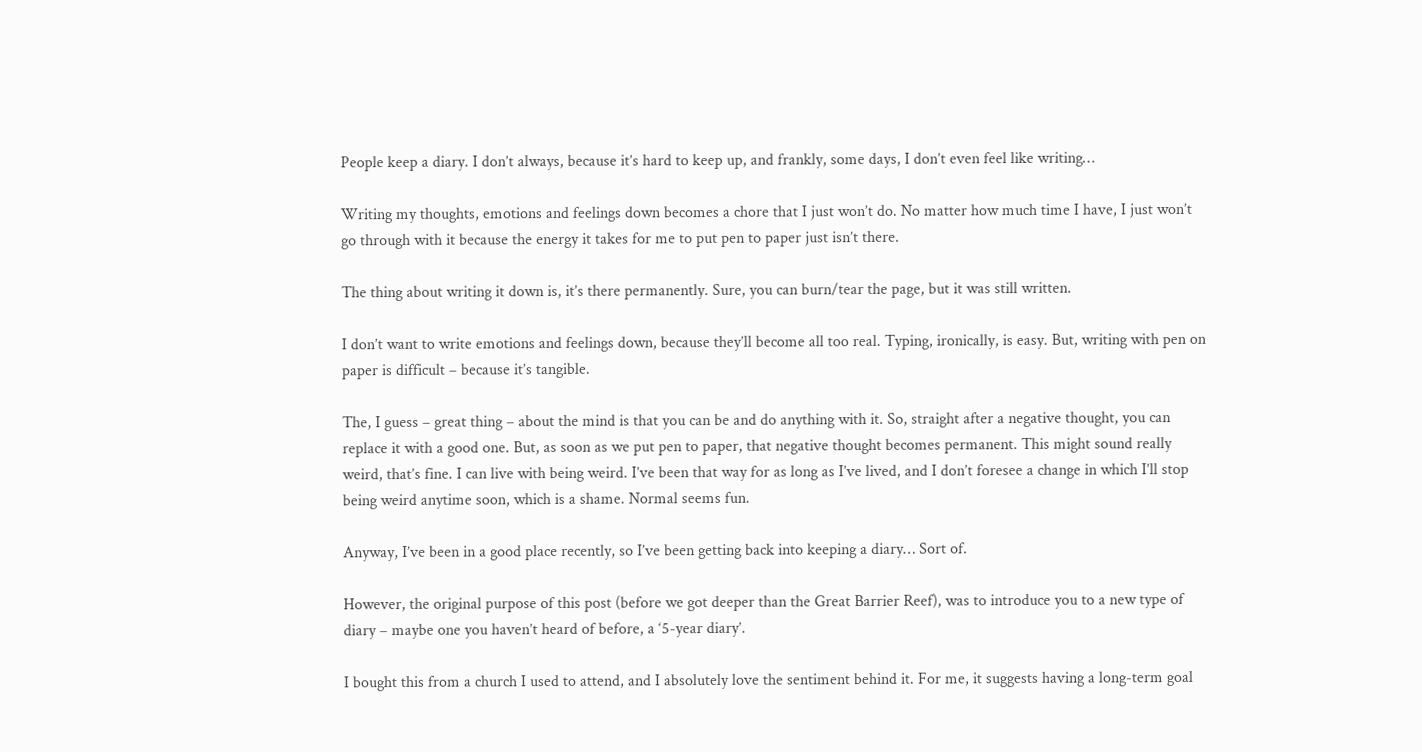People keep a diary. I don’t always, because it’s hard to keep up, and frankly, some days, I don’t even feel like writing…

Writing my thoughts, emotions and feelings down becomes a chore that I just won’t do. No matter how much time I have, I just won’t go through with it because the energy it takes for me to put pen to paper just isn’t there.

The thing about writing it down is, it’s there permanently. Sure, you can burn/tear the page, but it was still written.

I don’t want to write emotions and feelings down, because they’ll become all too real. Typing, ironically, is easy. But, writing with pen on paper is difficult – because it’s tangible.

The, I guess – great thing – about the mind is that you can be and do anything with it. So, straight after a negative thought, you can replace it with a good one. But, as soon as we put pen to paper, that negative thought becomes permanent. This might sound really weird, that’s fine. I can live with being weird. I’ve been that way for as long as I’ve lived, and I don’t foresee a change in which I’ll stop being weird anytime soon, which is a shame. Normal seems fun.

Anyway, I’ve been in a good place recently, so I’ve been getting back into keeping a diary… Sort of.

However, the original purpose of this post (before we got deeper than the Great Barrier Reef), was to introduce you to a new type of diary – maybe one you haven’t heard of before, a ‘5-year diary’.

I bought this from a church I used to attend, and I absolutely love the sentiment behind it. For me, it suggests having a long-term goal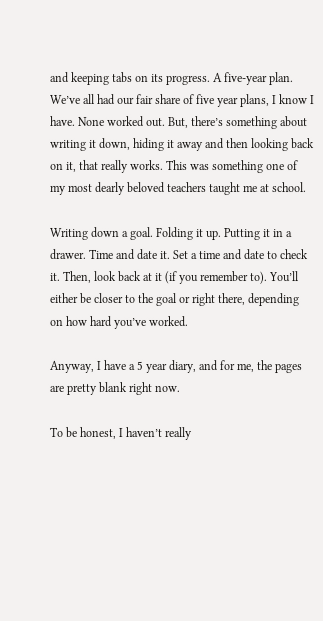and keeping tabs on its progress. A five-year plan. We’ve all had our fair share of five year plans, I know I have. None worked out. But, there’s something about writing it down, hiding it away and then looking back on it, that really works. This was something one of my most dearly beloved teachers taught me at school.

Writing down a goal. Folding it up. Putting it in a drawer. Time and date it. Set a time and date to check it. Then, look back at it (if you remember to). You’ll either be closer to the goal or right there, depending on how hard you’ve worked.

Anyway, I have a 5 year diary, and for me, the pages are pretty blank right now.

To be honest, I haven’t really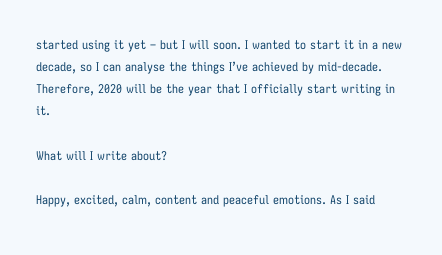started using it yet – but I will soon. I wanted to start it in a new decade, so I can analyse the things I’ve achieved by mid-decade. Therefore, 2020 will be the year that I officially start writing in it.

What will I write about?

Happy, excited, calm, content and peaceful emotions. As I said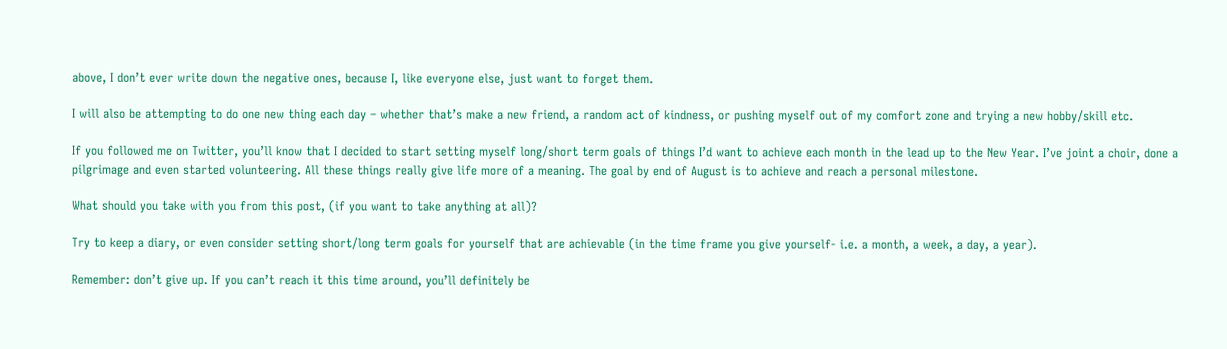above, I don’t ever write down the negative ones, because I, like everyone else, just want to forget them.

I will also be attempting to do one new thing each day – whether that’s make a new friend, a random act of kindness, or pushing myself out of my comfort zone and trying a new hobby/skill etc.

If you followed me on Twitter, you’ll know that I decided to start setting myself long/short term goals of things I’d want to achieve each month in the lead up to the New Year. I’ve joint a choir, done a pilgrimage and even started volunteering. All these things really give life more of a meaning. The goal by end of August is to achieve and reach a personal milestone.

What should you take with you from this post, (if you want to take anything at all)?

Try to keep a diary, or even consider setting short/long term goals for yourself that are achievable (in the time frame you give yourself- i.e. a month, a week, a day, a year).

Remember: don’t give up. If you can’t reach it this time around, you’ll definitely be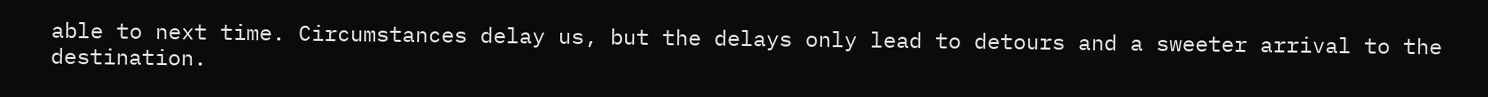able to next time. Circumstances delay us, but the delays only lead to detours and a sweeter arrival to the destination.